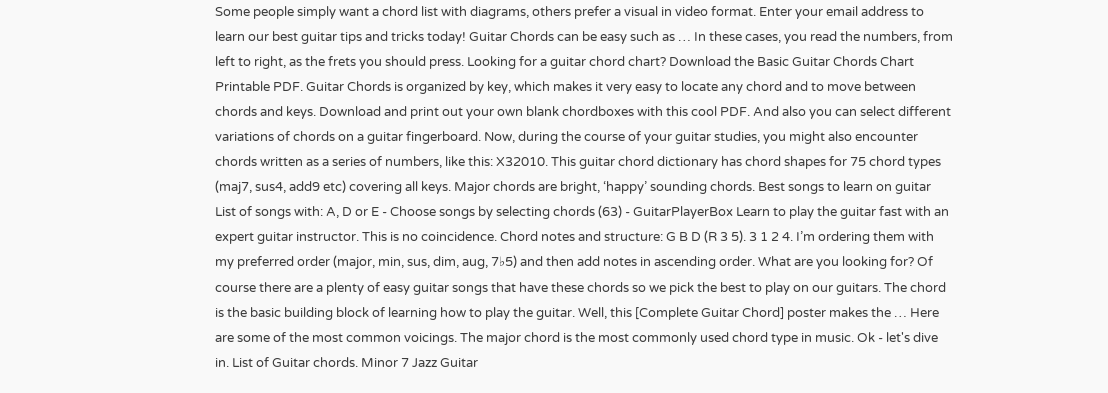Some people simply want a chord list with diagrams, others prefer a visual in video format. Enter your email address to learn our best guitar tips and tricks today! Guitar Chords can be easy such as … In these cases, you read the numbers, from left to right, as the frets you should press. Looking for a guitar chord chart? Download the Basic Guitar Chords Chart Printable PDF. Guitar Chords is organized by key, which makes it very easy to locate any chord and to move between chords and keys. Download and print out your own blank chordboxes with this cool PDF. And also you can select different variations of chords on a guitar fingerboard. Now, during the course of your guitar studies, you might also encounter chords written as a series of numbers, like this: X32010. This guitar chord dictionary has chord shapes for 75 chord types (maj7, sus4, add9 etc) covering all keys. Major chords are bright, ‘happy’ sounding chords. Best songs to learn on guitar List of songs with: A, D or E - Choose songs by selecting chords (63) - GuitarPlayerBox Learn to play the guitar fast with an expert guitar instructor. This is no coincidence. Chord notes and structure: G B D (R 3 5). 3 1 2 4. I’m ordering them with my preferred order (major, min, sus, dim, aug, 7♭5) and then add notes in ascending order. What are you looking for? Of course there are a plenty of easy guitar songs that have these chords so we pick the best to play on our guitars. The chord is the basic building block of learning how to play the guitar. Well, this [Complete Guitar Chord] poster makes the … Here are some of the most common voicings. The major chord is the most commonly used chord type in music. Ok - let's dive in. List of Guitar chords. Minor 7 Jazz Guitar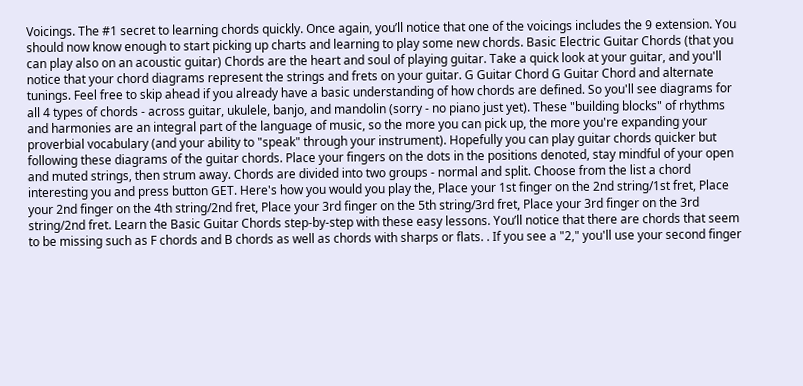Voicings. The #1 secret to learning chords quickly. Once again, you’ll notice that one of the voicings includes the 9 extension. You should now know enough to start picking up charts and learning to play some new chords. Basic Electric Guitar Chords (that you can play also on an acoustic guitar) Chords are the heart and soul of playing guitar. Take a quick look at your guitar, and you'll notice that your chord diagrams represent the strings and frets on your guitar. G Guitar Chord G Guitar Chord and alternate tunings. Feel free to skip ahead if you already have a basic understanding of how chords are defined. So you'll see diagrams for all 4 types of chords - across guitar, ukulele, banjo, and mandolin (sorry - no piano just yet). These "building blocks" of rhythms and harmonies are an integral part of the language of music, so the more you can pick up, the more you're expanding your proverbial vocabulary (and your ability to "speak" through your instrument). Hopefully you can play guitar chords quicker but following these diagrams of the guitar chords. Place your fingers on the dots in the positions denoted, stay mindful of your open and muted strings, then strum away. Chords are divided into two groups - normal and split. Choose from the list a chord interesting you and press button GET. Here's how you would you play the, Place your 1st finger on the 2nd string/1st fret, Place your 2nd finger on the 4th string/2nd fret, Place your 3rd finger on the 5th string/3rd fret, Place your 3rd finger on the 3rd string/2nd fret. Learn the Basic Guitar Chords step-by-step with these easy lessons. You’ll notice that there are chords that seem to be missing such as F chords and B chords as well as chords with sharps or flats. . If you see a "2," you'll use your second finger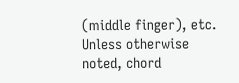(middle finger), etc. Unless otherwise noted, chord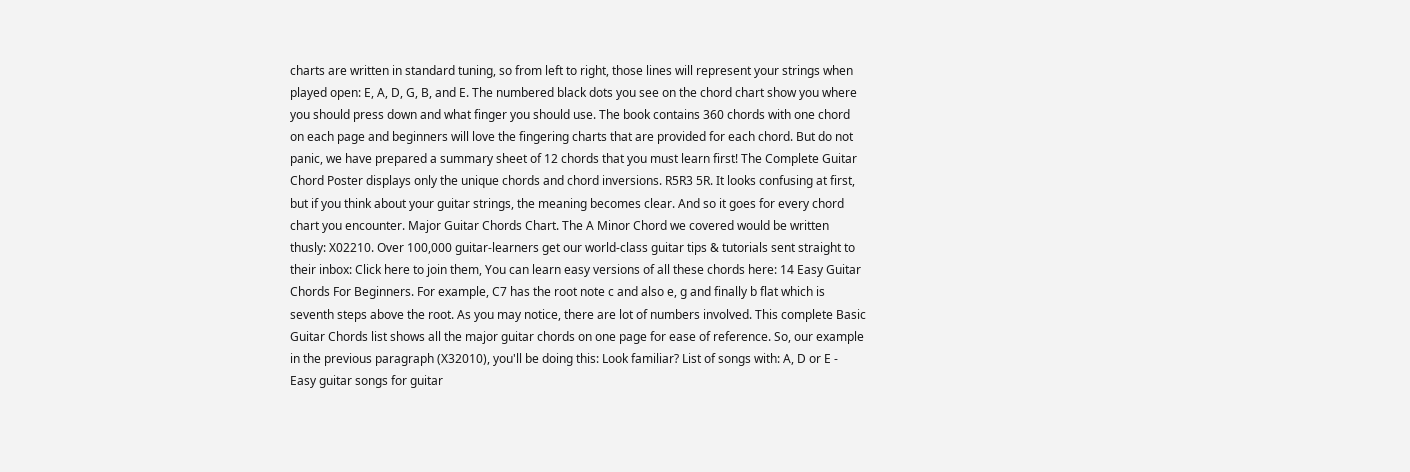charts are written in standard tuning, so from left to right, those lines will represent your strings when played open: E, A, D, G, B, and E. The numbered black dots you see on the chord chart show you where you should press down and what finger you should use. The book contains 360 chords with one chord on each page and beginners will love the fingering charts that are provided for each chord. But do not panic, we have prepared a summary sheet of 12 chords that you must learn first! The Complete Guitar Chord Poster displays only the unique chords and chord inversions. R5R3 5R. It looks confusing at first, but if you think about your guitar strings, the meaning becomes clear. And so it goes for every chord chart you encounter. Major Guitar Chords Chart. The A Minor Chord we covered would be written thusly: X02210. Over 100,000 guitar-learners get our world-class guitar tips & tutorials sent straight to their inbox: Click here to join them, You can learn easy versions of all these chords here: 14 Easy Guitar Chords For Beginners. For example, C7 has the root note c and also e, g and finally b flat which is seventh steps above the root. As you may notice, there are lot of numbers involved. This complete Basic Guitar Chords list shows all the major guitar chords on one page for ease of reference. So, our example in the previous paragraph (X32010), you'll be doing this: Look familiar? List of songs with: A, D or E - Easy guitar songs for guitar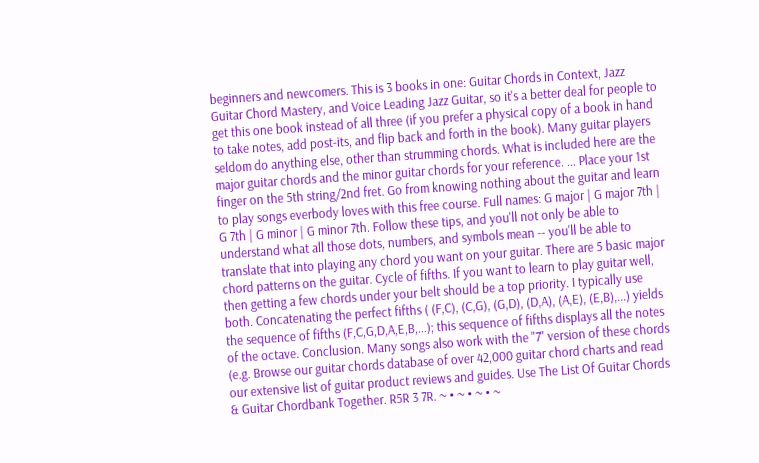beginners and newcomers. This is 3 books in one: Guitar Chords in Context, Jazz Guitar Chord Mastery, and Voice Leading Jazz Guitar, so it's a better deal for people to get this one book instead of all three (if you prefer a physical copy of a book in hand to take notes, add post-its, and flip back and forth in the book). Many guitar players seldom do anything else, other than strumming chords. What is included here are the major guitar chords and the minor guitar chords for your reference. ... Place your 1st finger on the 5th string/2nd fret. Go from knowing nothing about the guitar and learn to play songs everbody loves with this free course. Full names: G major | G major 7th | G 7th | G minor | G minor 7th. Follow these tips, and you'll not only be able to understand what all those dots, numbers, and symbols mean -- you'll be able to translate that into playing any chord you want on your guitar. There are 5 basic major chord patterns on the guitar. Cycle of fifths. If you want to learn to play guitar well, then getting a few chords under your belt should be a top priority. I typically use both. Concatenating the perfect fifths ( (F,C), (C,G), (G,D), (D,A), (A,E), (E,B),...) yields the sequence of fifths (F,C,G,D,A,E,B,...); this sequence of fifths displays all the notes of the octave. Conclusion. Many songs also work with the "7" version of these chords (e.g. Browse our guitar chords database of over 42,000 guitar chord charts and read our extensive list of guitar product reviews and guides. Use The List Of Guitar Chords & Guitar Chordbank Together. R5R 3 7R. ~ • ~ • ~ • ~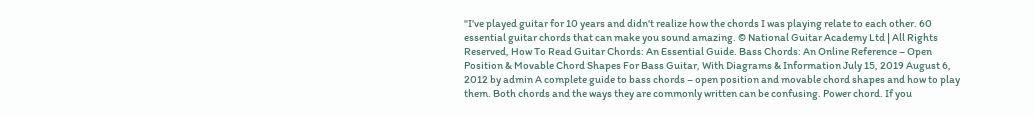"I've played guitar for 10 years and didn't realize how the chords I was playing relate to each other. 60 essential guitar chords that can make you sound amazing. © National Guitar Academy Ltd | All Rights Reserved, How To Read Guitar Chords: An Essential Guide. Bass Chords: An Online Reference – Open Position & Movable Chord Shapes For Bass Guitar, With Diagrams & Information July 15, 2019 August 6, 2012 by admin A complete guide to bass chords – open position and movable chord shapes and how to play them. Both chords and the ways they are commonly written can be confusing. Power chord. If you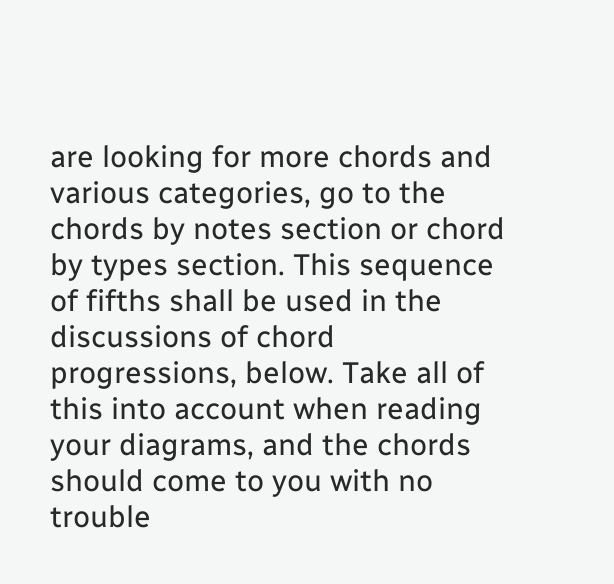are looking for more chords and various categories, go to the chords by notes section or chord by types section. This sequence of fifths shall be used in the discussions of chord progressions, below. Take all of this into account when reading your diagrams, and the chords should come to you with no trouble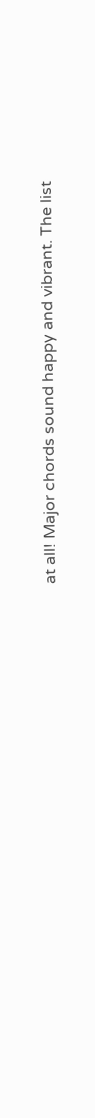at all! Major chords sound happy and vibrant. The list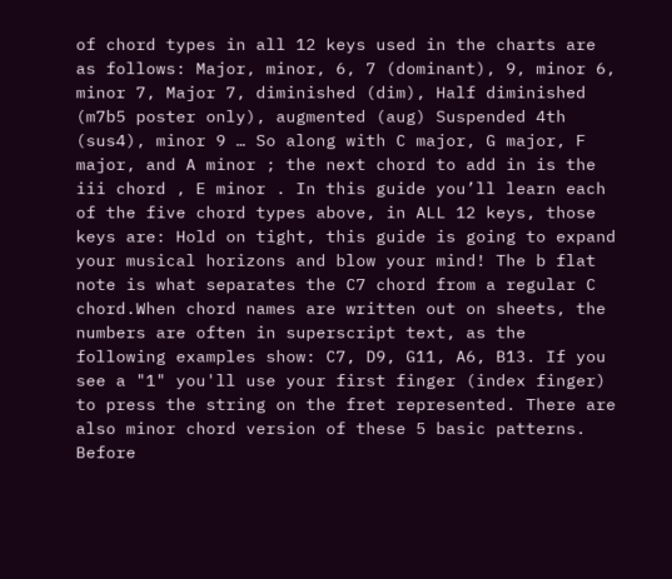of chord types in all 12 keys used in the charts are as follows: Major, minor, 6, 7 (dominant), 9, minor 6, minor 7, Major 7, diminished (dim), Half diminished (m7b5 poster only), augmented (aug) Suspended 4th (sus4), minor 9 … So along with C major, G major, F major, and A minor ; the next chord to add in is the iii chord , E minor . In this guide you’ll learn each of the five chord types above, in ALL 12 keys, those keys are: Hold on tight, this guide is going to expand your musical horizons and blow your mind! The b flat note is what separates the C7 chord from a regular C chord.When chord names are written out on sheets, the numbers are often in superscript text, as the following examples show: C7, D9, G11, A6, B13. If you see a "1" you'll use your first finger (index finger) to press the string on the fret represented. There are also minor chord version of these 5 basic patterns. Before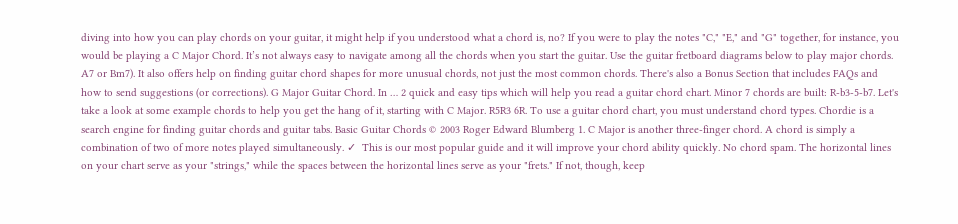diving into how you can play chords on your guitar, it might help if you understood what a chord is, no? If you were to play the notes "C," "E," and "G" together, for instance, you would be playing a C Major Chord. It’s not always easy to navigate among all the chords when you start the guitar. Use the guitar fretboard diagrams below to play major chords. A7 or Bm7). It also offers help on finding guitar chord shapes for more unusual chords, not just the most common chords. There's also a Bonus Section that includes FAQs and how to send suggestions (or corrections). G Major Guitar Chord. In … 2 quick and easy tips which will help you read a guitar chord chart. Minor 7 chords are built: R-b3-5-b7. Let's take a look at some example chords to help you get the hang of it, starting with C Major. R5R3 6R. To use a guitar chord chart, you must understand chord types. Chordie is a search engine for finding guitar chords and guitar tabs. Basic Guitar Chords © 2003 Roger Edward Blumberg 1. C Major is another three-finger chord. A chord is simply a combination of two of more notes played simultaneously. ✓  This is our most popular guide and it will improve your chord ability quickly. No chord spam. The horizontal lines on your chart serve as your "strings," while the spaces between the horizontal lines serve as your "frets." If not, though, keep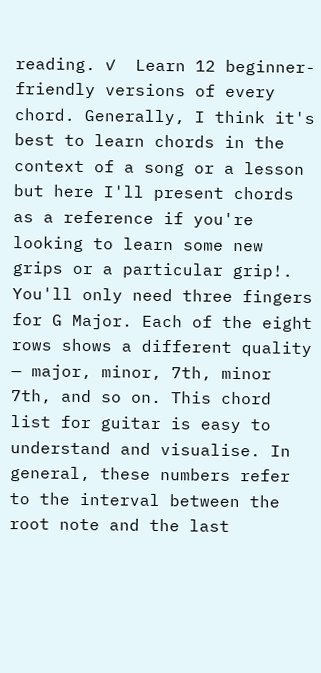reading. ✓  Learn 12 beginner-friendly versions of every chord. Generally, I think it's best to learn chords in the context of a song or a lesson but here I'll present chords as a reference if you're looking to learn some new grips or a particular grip!. You'll only need three fingers for G Major. Each of the eight rows shows a different quality — major, minor, 7th, minor 7th, and so on. This chord list for guitar is easy to understand and visualise. In general, these numbers refer to the interval between the root note and the last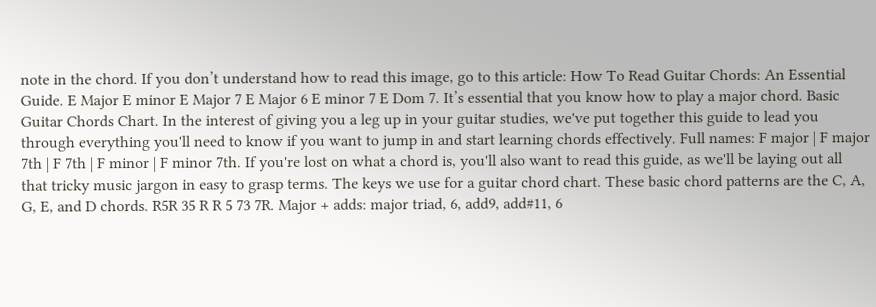note in the chord. If you don’t understand how to read this image, go to this article: How To Read Guitar Chords: An Essential Guide. E Major E minor E Major 7 E Major 6 E minor 7 E Dom 7. It’s essential that you know how to play a major chord. Basic Guitar Chords Chart. In the interest of giving you a leg up in your guitar studies, we've put together this guide to lead you through everything you'll need to know if you want to jump in and start learning chords effectively. Full names: F major | F major 7th | F 7th | F minor | F minor 7th. If you're lost on what a chord is, you'll also want to read this guide, as we'll be laying out all that tricky music jargon in easy to grasp terms. The keys we use for a guitar chord chart. These basic chord patterns are the C, A, G, E, and D chords. R5R 35 R R 5 73 7R. Major + adds: major triad, 6, add9, add#11, 6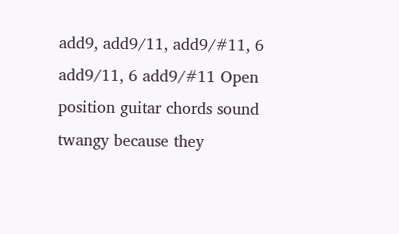add9, add9/11, add9/#11, 6 add9/11, 6 add9/#11 Open position guitar chords sound twangy because they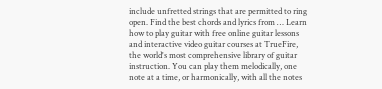include unfretted strings that are permitted to ring open. Find the best chords and lyrics from … Learn how to play guitar with free online guitar lessons and interactive video guitar courses at TrueFire, the world's most comprehensive library of guitar instruction. You can play them melodically, one note at a time, or harmonically, with all the notes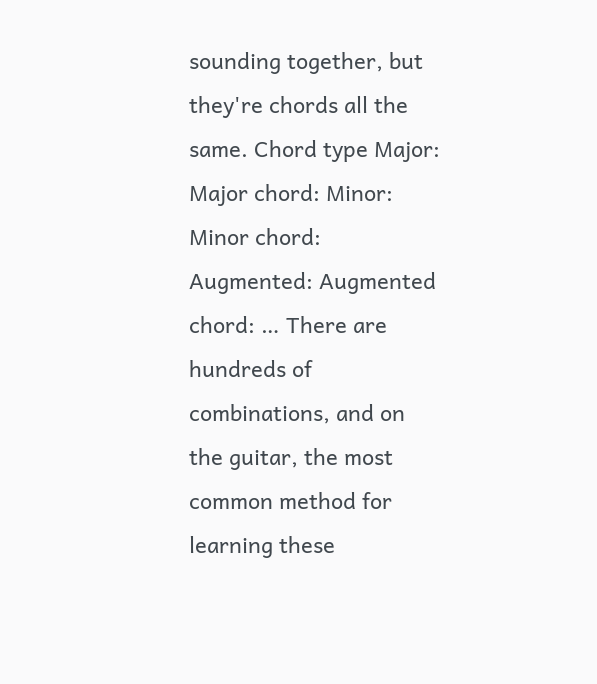sounding together, but they're chords all the same. Chord type Major: Major chord: Minor: Minor chord: Augmented: Augmented chord: … There are hundreds of combinations, and on the guitar, the most common method for learning these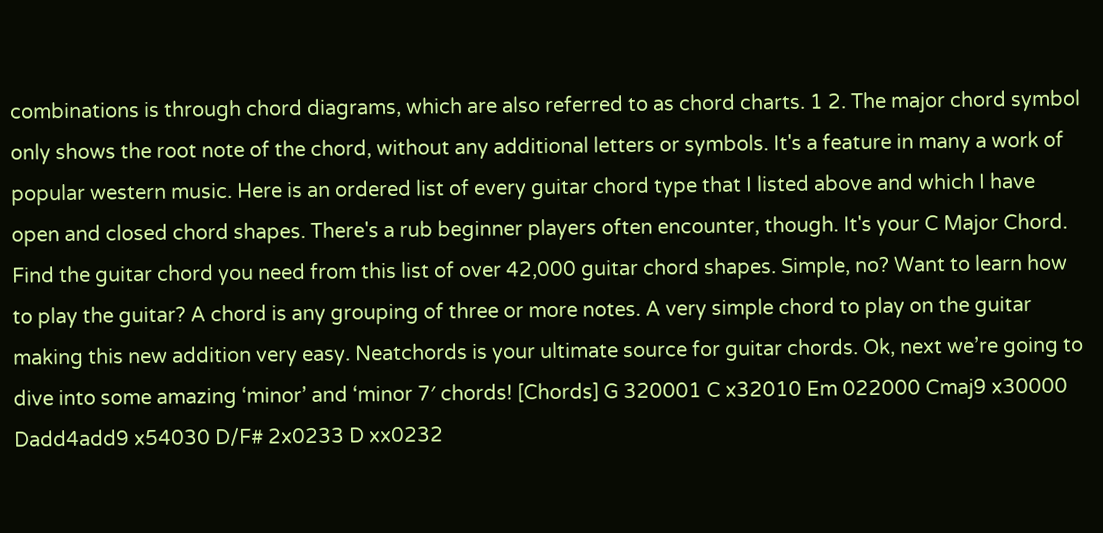combinations is through chord diagrams, which are also referred to as chord charts. 1 2. The major chord symbol only shows the root note of the chord, without any additional letters or symbols. It's a feature in many a work of popular western music. Here is an ordered list of every guitar chord type that I listed above and which I have open and closed chord shapes. There's a rub beginner players often encounter, though. It's your C Major Chord. Find the guitar chord you need from this list of over 42,000 guitar chord shapes. Simple, no? Want to learn how to play the guitar? A chord is any grouping of three or more notes. A very simple chord to play on the guitar making this new addition very easy. Neatchords is your ultimate source for guitar chords. Ok, next we’re going to dive into some amazing ‘minor’ and ‘minor 7′ chords! [Chords] G 320001 C x32010 Em 022000 Cmaj9 x30000 Dadd4add9 x54030 D/F# 2x0233 D xx0232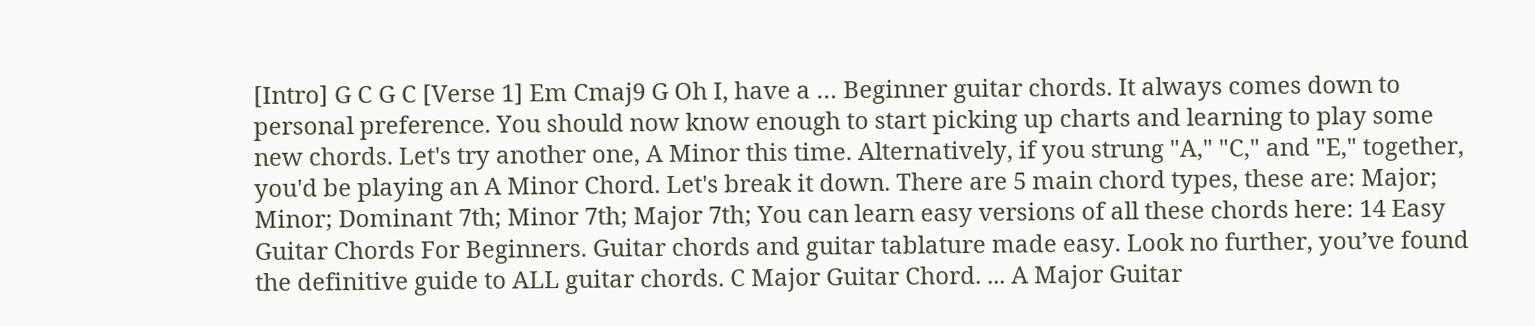[Intro] G C G C [Verse 1] Em Cmaj9 G Oh I, have a … Beginner guitar chords. It always comes down to personal preference. You should now know enough to start picking up charts and learning to play some new chords. Let's try another one, A Minor this time. Alternatively, if you strung "A," "C," and "E," together, you'd be playing an A Minor Chord. Let's break it down. There are 5 main chord types, these are: Major; Minor; Dominant 7th; Minor 7th; Major 7th; You can learn easy versions of all these chords here: 14 Easy Guitar Chords For Beginners. Guitar chords and guitar tablature made easy. Look no further, you’ve found the definitive guide to ALL guitar chords. C Major Guitar Chord. ... A Major Guitar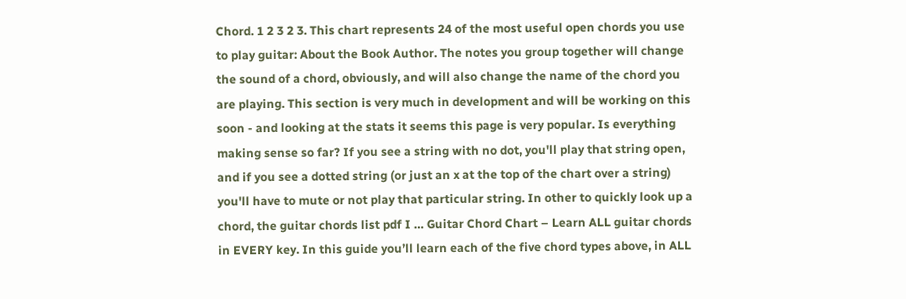Chord. 1 2 3 2 3. This chart represents 24 of the most useful open chords you use to play guitar: About the Book Author. The notes you group together will change the sound of a chord, obviously, and will also change the name of the chord you are playing. This section is very much in development and will be working on this soon - and looking at the stats it seems this page is very popular. Is everything making sense so far? If you see a string with no dot, you'll play that string open, and if you see a dotted string (or just an x at the top of the chart over a string) you'll have to mute or not play that particular string. In other to quickly look up a chord, the guitar chords list pdf I … Guitar Chord Chart – Learn ALL guitar chords in EVERY key. In this guide you’ll learn each of the five chord types above, in ALL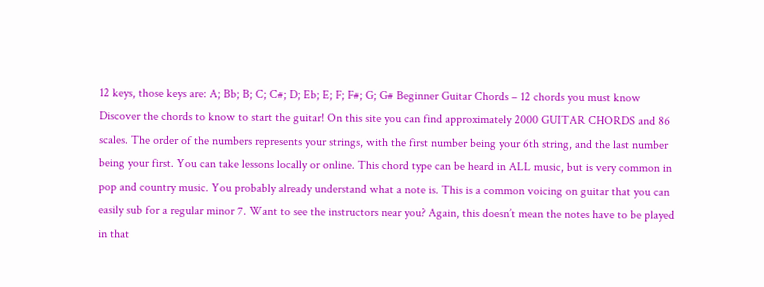12 keys, those keys are: A; Bb; B; C; C#; D; Eb; E; F; F#; G; G# Beginner Guitar Chords – 12 chords you must know Discover the chords to know to start the guitar! On this site you can find approximately 2000 GUITAR CHORDS and 86 scales. The order of the numbers represents your strings, with the first number being your 6th string, and the last number being your first. You can take lessons locally or online. This chord type can be heard in ALL music, but is very common in pop and country music. You probably already understand what a note is. This is a common voicing on guitar that you can easily sub for a regular minor 7. Want to see the instructors near you? Again, this doesn’t mean the notes have to be played in that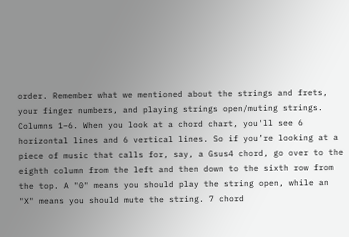order. Remember what we mentioned about the strings and frets, your finger numbers, and playing strings open/muting strings. Columns 1–6. When you look at a chord chart, you'll see 6 horizontal lines and 6 vertical lines. So if you’re looking at a piece of music that calls for, say, a Gsus4 chord, go over to the eighth column from the left and then down to the sixth row from the top. A "0" means you should play the string open, while an "X" means you should mute the string. 7 chord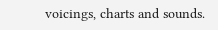voicings, charts and sounds.